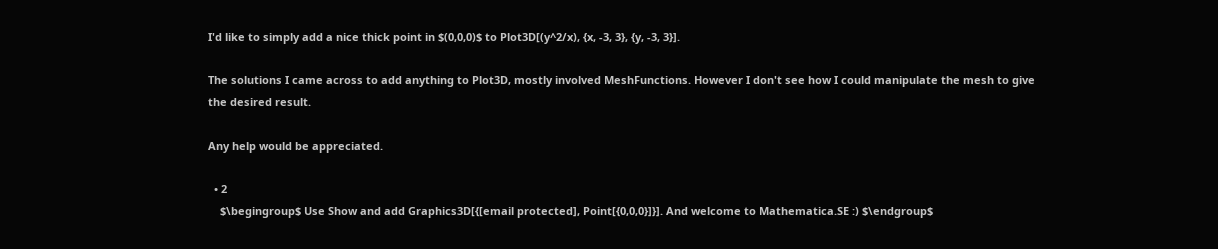I'd like to simply add a nice thick point in $(0,0,0)$ to Plot3D[(y^2/x), {x, -3, 3}, {y, -3, 3}].

The solutions I came across to add anything to Plot3D, mostly involved MeshFunctions. However I don't see how I could manipulate the mesh to give the desired result.

Any help would be appreciated.

  • 2
    $\begingroup$ Use Show and add Graphics3D[{[email protected], Point[{0,0,0}]}]. And welcome to Mathematica.SE :) $\endgroup$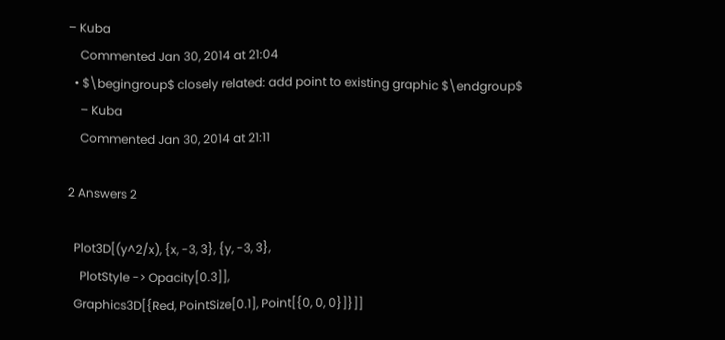– Kuba
    Commented Jan 30, 2014 at 21:04
  • $\begingroup$ closely related: add point to existing graphic $\endgroup$
    – Kuba
    Commented Jan 30, 2014 at 21:11

2 Answers 2

  Plot3D[(y^2/x), {x, -3, 3}, {y, -3, 3},
    PlotStyle -> Opacity[0.3]],
  Graphics3D[{Red, PointSize[0.1], Point[{0, 0, 0}]}]]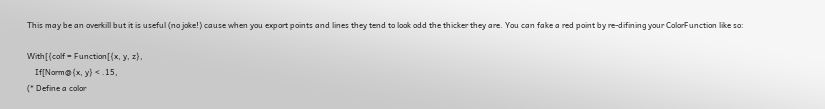This may be an overkill but it is useful (no joke!) cause when you export points and lines they tend to look odd the thicker they are. You can fake a red point by re-difining your ColorFunction like so:

With[{colf = Function[{x, y, z},
    If[Norm@{x, y} < .15,
(* Define a color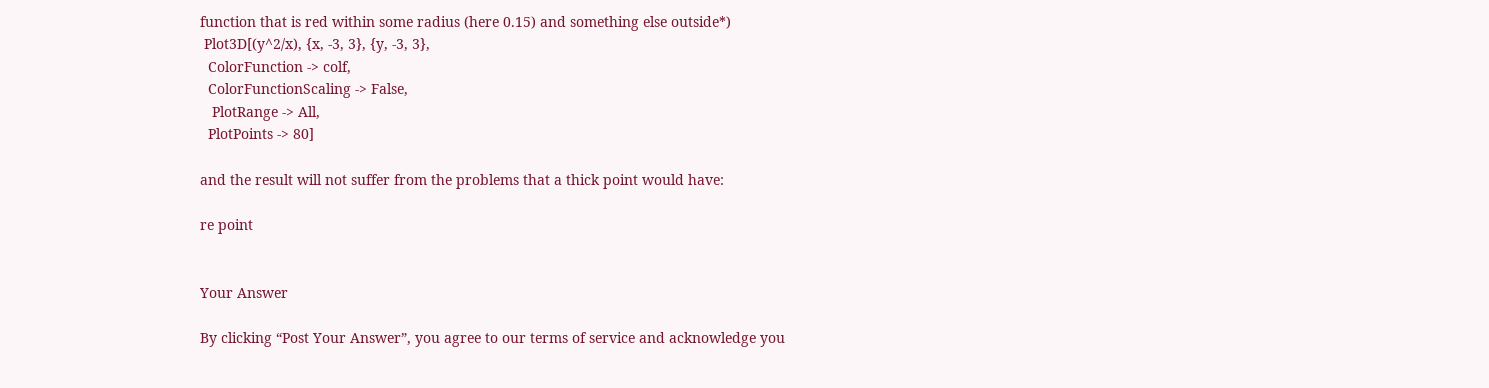function that is red within some radius (here 0.15) and something else outside*)
 Plot3D[(y^2/x), {x, -3, 3}, {y, -3, 3},
  ColorFunction -> colf,
  ColorFunctionScaling -> False,
   PlotRange -> All,
  PlotPoints -> 80]

and the result will not suffer from the problems that a thick point would have:

re point


Your Answer

By clicking “Post Your Answer”, you agree to our terms of service and acknowledge you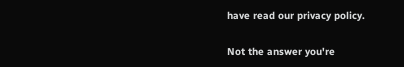have read our privacy policy.

Not the answer you're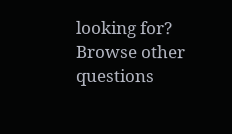looking for? Browse other questions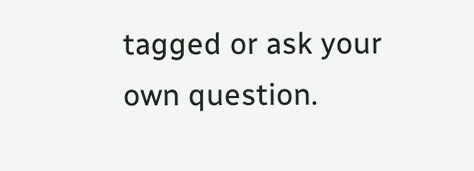tagged or ask your own question.